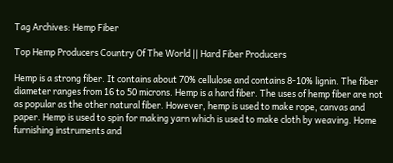Tag Archives: Hemp Fiber

Top Hemp Producers Country Of The World || Hard Fiber Producers

Hemp is a strong fiber. It contains about 70% cellulose and contains 8-10% lignin. The fiber diameter ranges from 16 to 50 microns. Hemp is a hard fiber. The uses of hemp fiber are not as popular as the other natural fiber. However, hemp is used to make rope, canvas and paper. Hemp is used to spin for making yarn which is used to make cloth by weaving. Home furnishing instruments and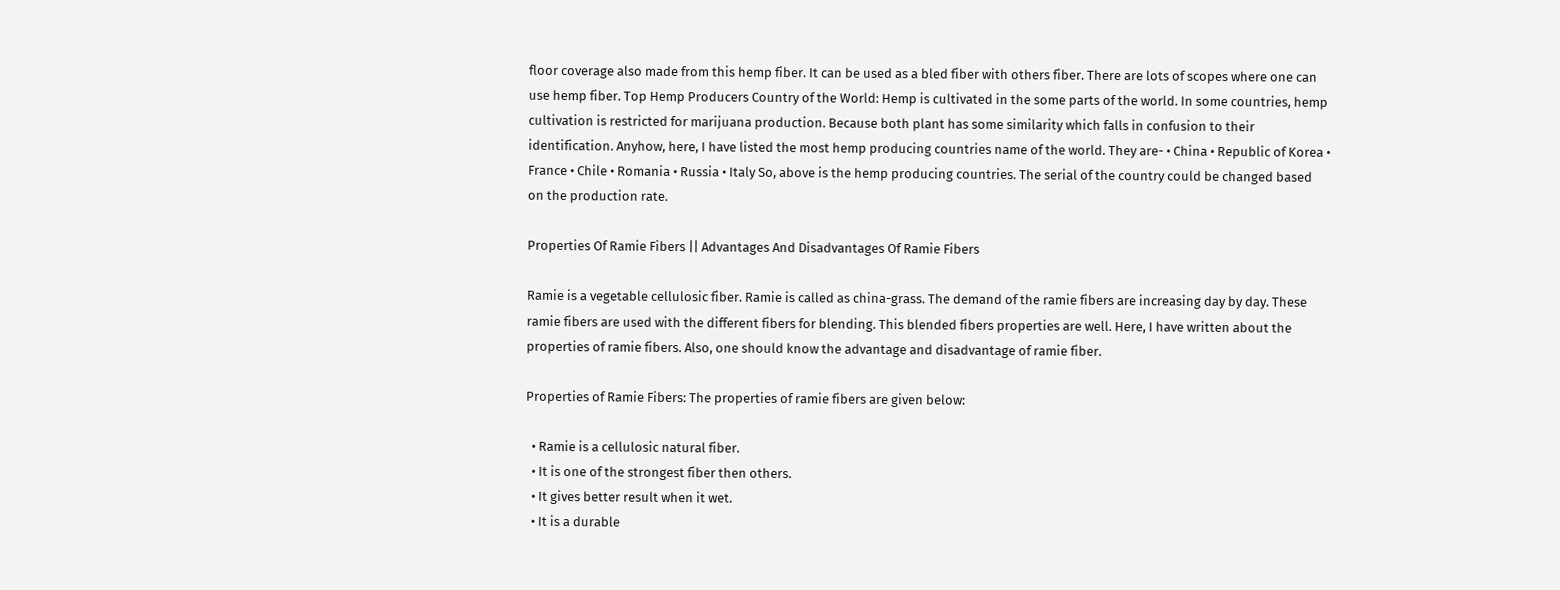floor coverage also made from this hemp fiber. It can be used as a bled fiber with others fiber. There are lots of scopes where one can use hemp fiber. Top Hemp Producers Country of the World: Hemp is cultivated in the some parts of the world. In some countries, hemp cultivation is restricted for marijuana production. Because both plant has some similarity which falls in confusion to their identification. Anyhow, here, I have listed the most hemp producing countries name of the world. They are- • China • Republic of Korea • France • Chile • Romania • Russia • Italy So, above is the hemp producing countries. The serial of the country could be changed based on the production rate.

Properties Of Ramie Fibers || Advantages And Disadvantages Of Ramie Fibers

Ramie is a vegetable cellulosic fiber. Ramie is called as china-grass. The demand of the ramie fibers are increasing day by day. These ramie fibers are used with the different fibers for blending. This blended fibers properties are well. Here, I have written about the properties of ramie fibers. Also, one should know the advantage and disadvantage of ramie fiber.

Properties of Ramie Fibers: The properties of ramie fibers are given below:

  • Ramie is a cellulosic natural fiber.
  • It is one of the strongest fiber then others.
  • It gives better result when it wet.
  • It is a durable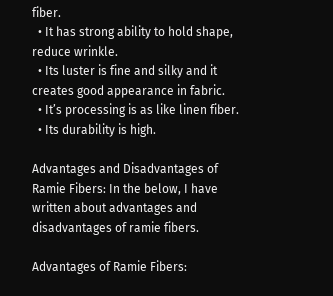fiber.
  • It has strong ability to hold shape, reduce wrinkle.
  • Its luster is fine and silky and it creates good appearance in fabric.
  • It’s processing is as like linen fiber.
  • Its durability is high.

Advantages and Disadvantages of Ramie Fibers: In the below, I have written about advantages and disadvantages of ramie fibers.

Advantages of Ramie Fibers: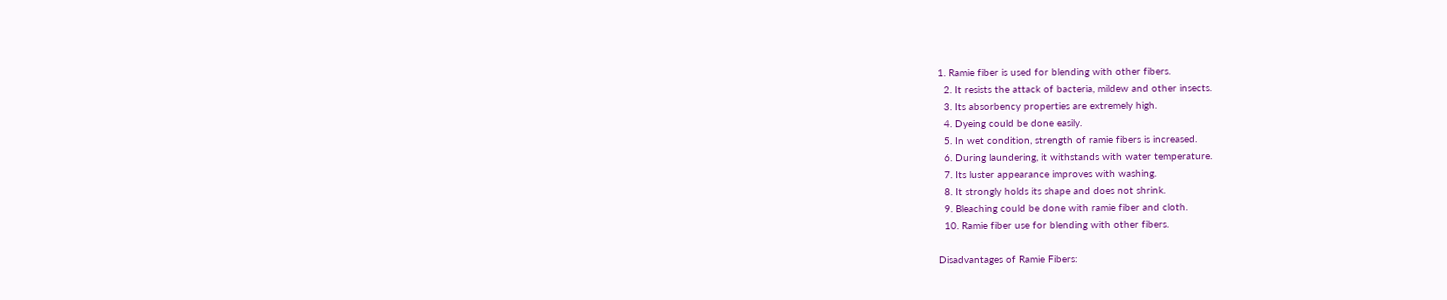1. Ramie fiber is used for blending with other fibers.
  2. It resists the attack of bacteria, mildew and other insects.
  3. Its absorbency properties are extremely high.
  4. Dyeing could be done easily.
  5. In wet condition, strength of ramie fibers is increased.
  6. During laundering, it withstands with water temperature.
  7. Its luster appearance improves with washing.
  8. It strongly holds its shape and does not shrink.
  9. Bleaching could be done with ramie fiber and cloth.
  10. Ramie fiber use for blending with other fibers.

Disadvantages of Ramie Fibers: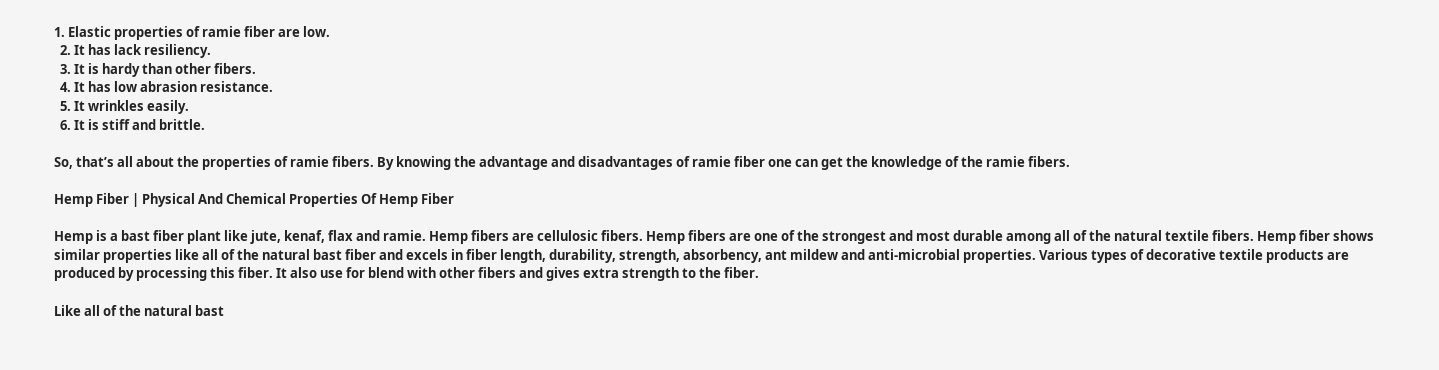1. Elastic properties of ramie fiber are low.
  2. It has lack resiliency.
  3. It is hardy than other fibers.
  4. It has low abrasion resistance.
  5. It wrinkles easily.
  6. It is stiff and brittle.

So, that’s all about the properties of ramie fibers. By knowing the advantage and disadvantages of ramie fiber one can get the knowledge of the ramie fibers.

Hemp Fiber | Physical And Chemical Properties Of Hemp Fiber

Hemp is a bast fiber plant like jute, kenaf, flax and ramie. Hemp fibers are cellulosic fibers. Hemp fibers are one of the strongest and most durable among all of the natural textile fibers. Hemp fiber shows similar properties like all of the natural bast fiber and excels in fiber length, durability, strength, absorbency, ant mildew and anti-microbial properties. Various types of decorative textile products are produced by processing this fiber. It also use for blend with other fibers and gives extra strength to the fiber.

Like all of the natural bast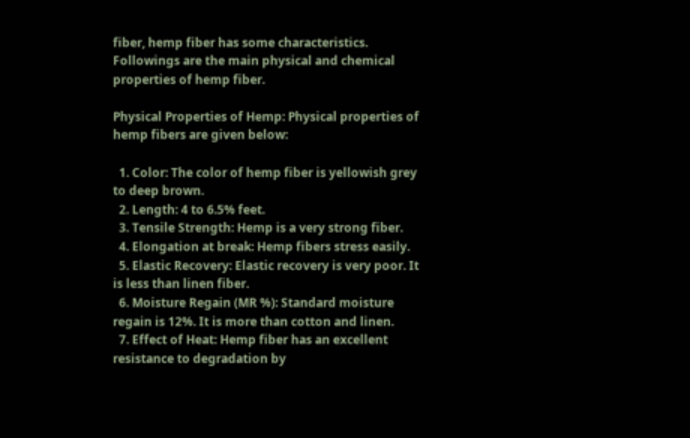fiber, hemp fiber has some characteristics. Followings are the main physical and chemical properties of hemp fiber.

Physical Properties of Hemp: Physical properties of hemp fibers are given below:

  1. Color: The color of hemp fiber is yellowish grey to deep brown.
  2. Length: 4 to 6.5% feet.
  3. Tensile Strength: Hemp is a very strong fiber.
  4. Elongation at break: Hemp fibers stress easily.
  5. Elastic Recovery: Elastic recovery is very poor. It is less than linen fiber.
  6. Moisture Regain (MR %): Standard moisture regain is 12%. It is more than cotton and linen.
  7. Effect of Heat: Hemp fiber has an excellent resistance to degradation by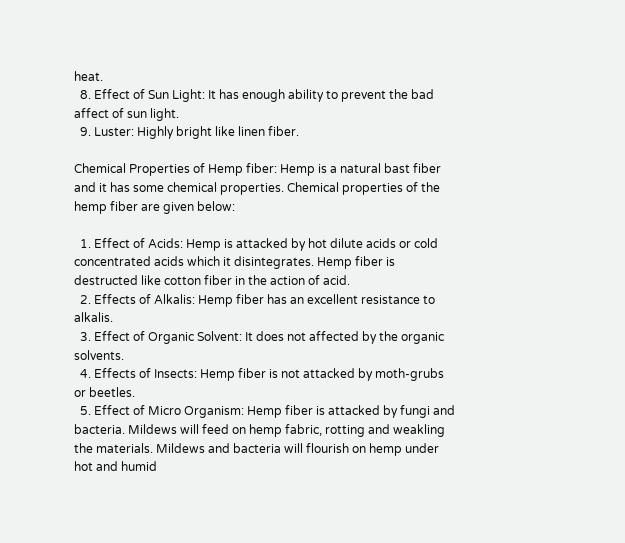heat.
  8. Effect of Sun Light: It has enough ability to prevent the bad affect of sun light.
  9. Luster: Highly bright like linen fiber.

Chemical Properties of Hemp fiber: Hemp is a natural bast fiber and it has some chemical properties. Chemical properties of the hemp fiber are given below:

  1. Effect of Acids: Hemp is attacked by hot dilute acids or cold concentrated acids which it disintegrates. Hemp fiber is destructed like cotton fiber in the action of acid.
  2. Effects of Alkalis: Hemp fiber has an excellent resistance to alkalis.
  3. Effect of Organic Solvent: It does not affected by the organic solvents.
  4. Effects of Insects: Hemp fiber is not attacked by moth-grubs or beetles.
  5. Effect of Micro Organism: Hemp fiber is attacked by fungi and bacteria. Mildews will feed on hemp fabric, rotting and weakling the materials. Mildews and bacteria will flourish on hemp under hot and humid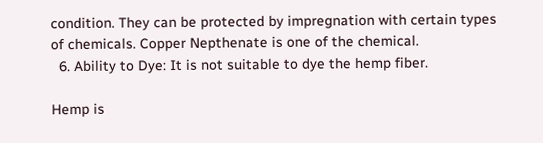condition. They can be protected by impregnation with certain types of chemicals. Copper Nepthenate is one of the chemical.
  6. Ability to Dye: It is not suitable to dye the hemp fiber.

Hemp is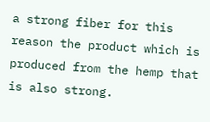a strong fiber for this reason the product which is produced from the hemp that is also strong.